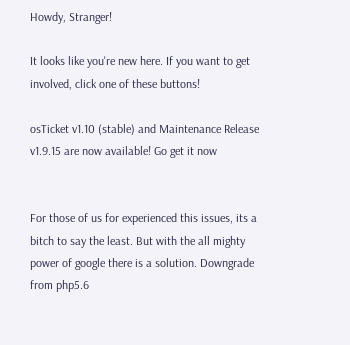Howdy, Stranger!

It looks like you're new here. If you want to get involved, click one of these buttons!

osTicket v1.10 (stable) and Maintenance Release v1.9.15 are now available! Go get it now


For those of us for experienced this issues, its a bitch to say the least. But with the all mighty power of google there is a solution. Downgrade from php5.6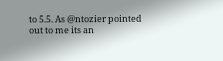to 5.5. As @ntozier pointed out to me its an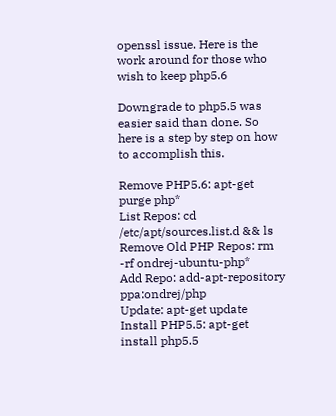openssl issue. Here is the work around for those who wish to keep php5.6

Downgrade to php5.5 was easier said than done. So here is a step by step on how to accomplish this.

Remove PHP5.6: apt-get purge php*
List Repos: cd /etc/apt/sources.list.d && ls
Remove Old PHP Repos: rm -rf ondrej-ubuntu-php*
Add Repo: add-apt-repository ppa:ondrej/php
Update: apt-get update
Install PHP5.5: apt-get install php5.5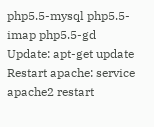php5.5-mysql php5.5-imap php5.5-gd
Update: apt-get update
Restart apache: service apache2 restart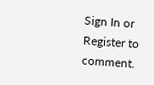Sign In or Register to comment.